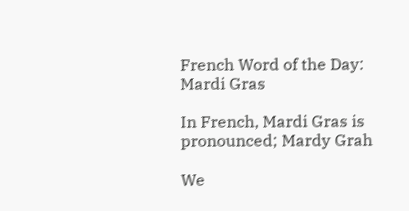French Word of the Day: Mardi Gras

In French, Mardi Gras is pronounced; Mardy Grah

We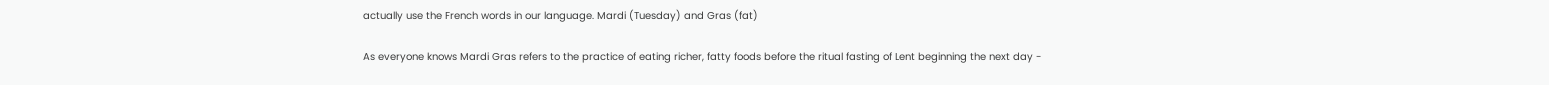actually use the French words in our language. Mardi (Tuesday) and Gras (fat)

As everyone knows Mardi Gras refers to the practice of eating richer, fatty foods before the ritual fasting of Lent beginning the next day -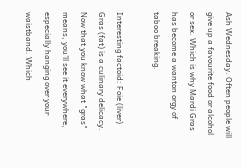Ash Wednesday. Often people will give up a favourite food or alcohol or sex. Which is why Mardi Gras has become a wanton orgy of taboo breaking.

Interesting factoid: Foie (liver) Gras (fat) is a culinary delicacy. Now that you know what "gras" means, you'll see it everywhere, especially hanging over your waistband. Which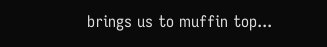brings us to muffin top...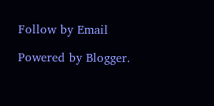Follow by Email

Powered by Blogger.